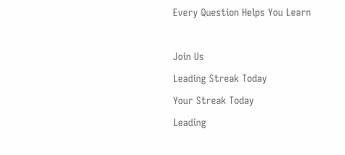Every Question Helps You Learn

Join Us
Leading Streak Today
Your Streak Today
Leading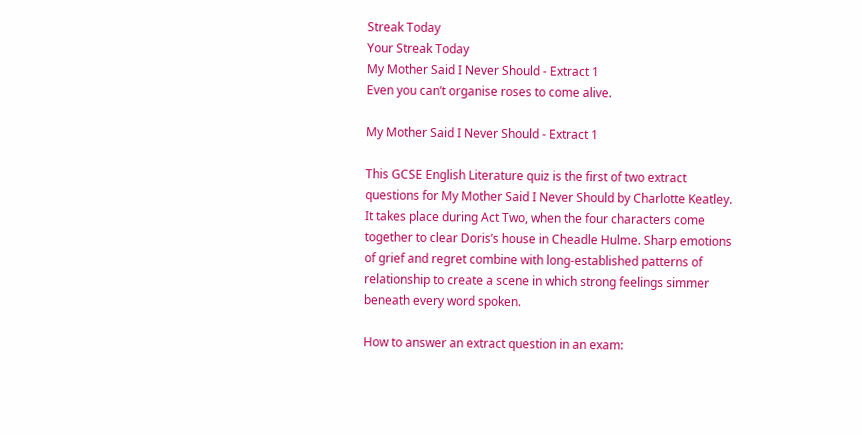Streak Today
Your Streak Today
My Mother Said I Never Should - Extract 1
Even you can’t organise roses to come alive.

My Mother Said I Never Should - Extract 1

This GCSE English Literature quiz is the first of two extract questions for My Mother Said I Never Should by Charlotte Keatley. It takes place during Act Two, when the four characters come together to clear Doris’s house in Cheadle Hulme. Sharp emotions of grief and regret combine with long-established patterns of relationship to create a scene in which strong feelings simmer beneath every word spoken.

How to answer an extract question in an exam: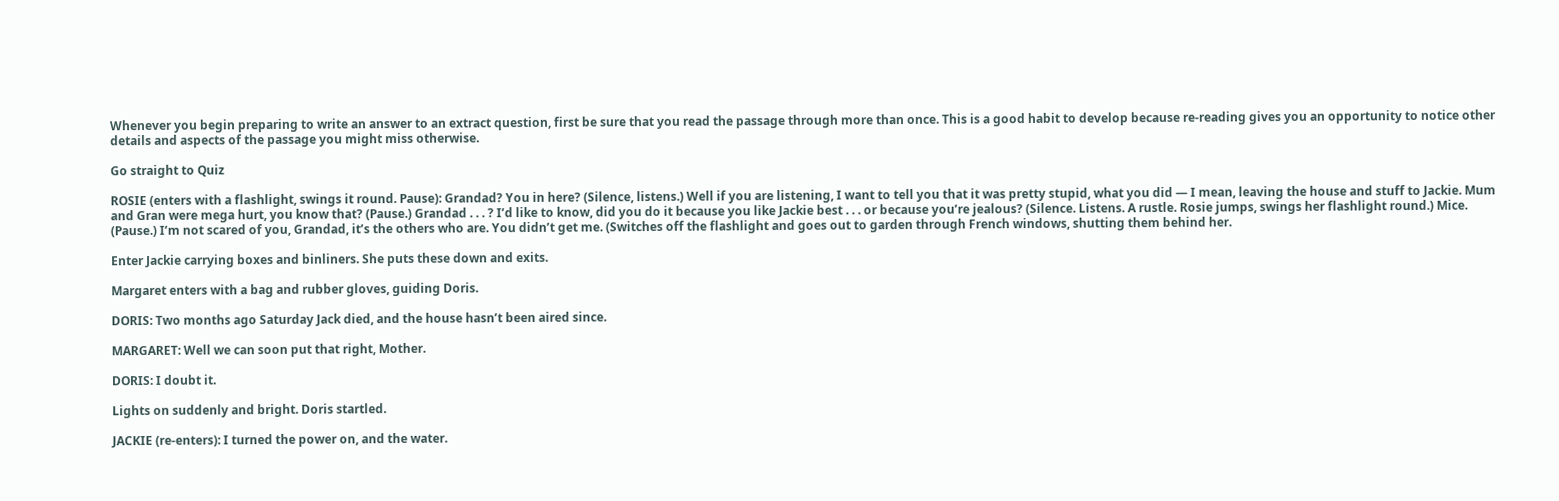Whenever you begin preparing to write an answer to an extract question, first be sure that you read the passage through more than once. This is a good habit to develop because re-reading gives you an opportunity to notice other details and aspects of the passage you might miss otherwise.

Go straight to Quiz

ROSIE (enters with a flashlight, swings it round. Pause): Grandad? You in here? (Silence, listens.) Well if you are listening, I want to tell you that it was pretty stupid, what you did — I mean, leaving the house and stuff to Jackie. Mum and Gran were mega hurt, you know that? (Pause.) Grandad . . . ? I’d like to know, did you do it because you like Jackie best . . . or because you’re jealous? (Silence. Listens. A rustle. Rosie jumps, swings her flashlight round.) Mice. (Pause.) I’m not scared of you, Grandad, it’s the others who are. You didn’t get me. (Switches off the flashlight and goes out to garden through French windows, shutting them behind her.

Enter Jackie carrying boxes and binliners. She puts these down and exits.

Margaret enters with a bag and rubber gloves, guiding Doris.

DORIS: Two months ago Saturday Jack died, and the house hasn’t been aired since.

MARGARET: Well we can soon put that right, Mother.

DORIS: I doubt it.

Lights on suddenly and bright. Doris startled.

JACKIE (re-enters): I turned the power on, and the water.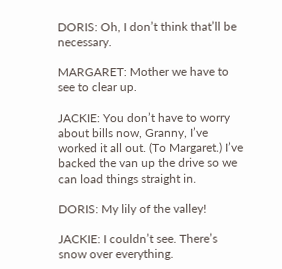DORIS: Oh, I don’t think that’ll be necessary.

MARGARET: Mother we have to see to clear up.

JACKIE: You don’t have to worry about bills now, Granny, I’ve worked it all out. (To Margaret.) I’ve backed the van up the drive so we can load things straight in.

DORIS: My lily of the valley!

JACKIE: I couldn’t see. There’s snow over everything.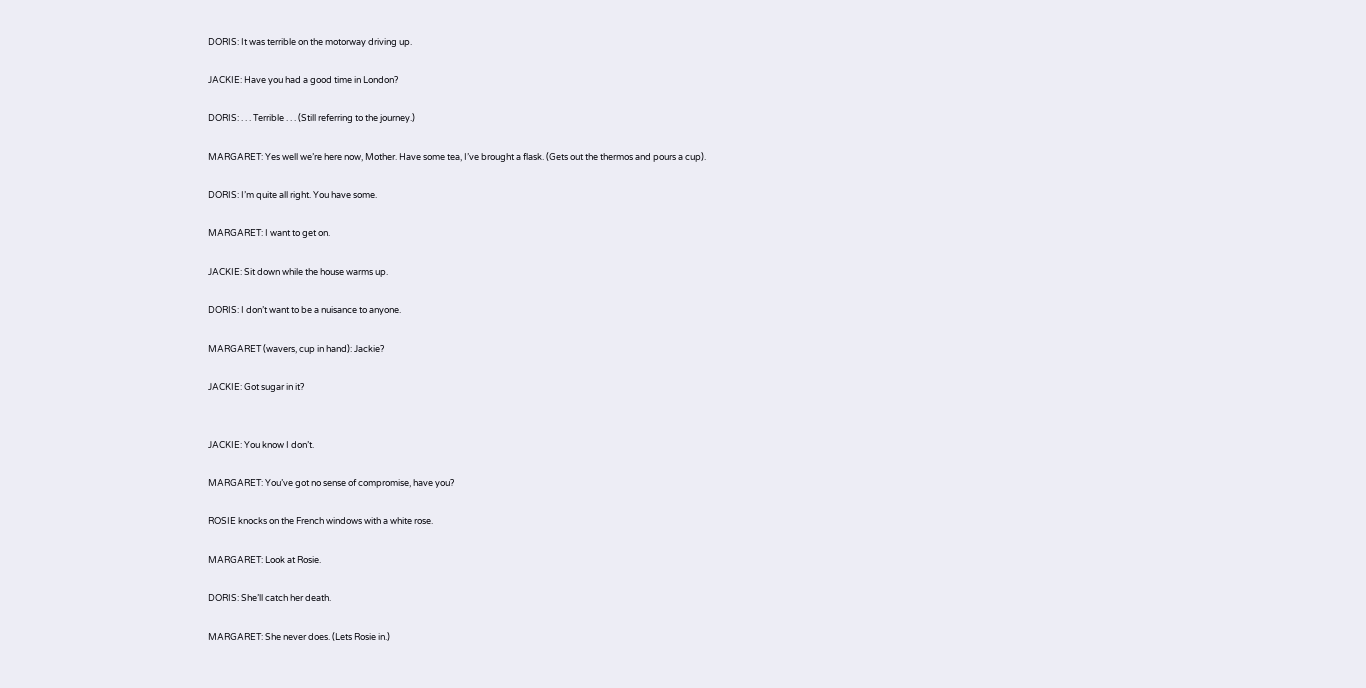DORIS: It was terrible on the motorway driving up.

JACKIE: Have you had a good time in London?

DORIS: . . . Terrible . . . (Still referring to the journey.)

MARGARET: Yes well we’re here now, Mother. Have some tea, I’ve brought a flask. (Gets out the thermos and pours a cup).

DORIS: I’m quite all right. You have some.

MARGARET: I want to get on.

JACKIE: Sit down while the house warms up.

DORIS: I don’t want to be a nuisance to anyone.

MARGARET (wavers, cup in hand): Jackie?

JACKIE: Got sugar in it?


JACKIE: You know I don’t.

MARGARET: You’ve got no sense of compromise, have you?

ROSIE knocks on the French windows with a white rose.

MARGARET: Look at Rosie.

DORIS: She’ll catch her death.

MARGARET: She never does. (Lets Rosie in.)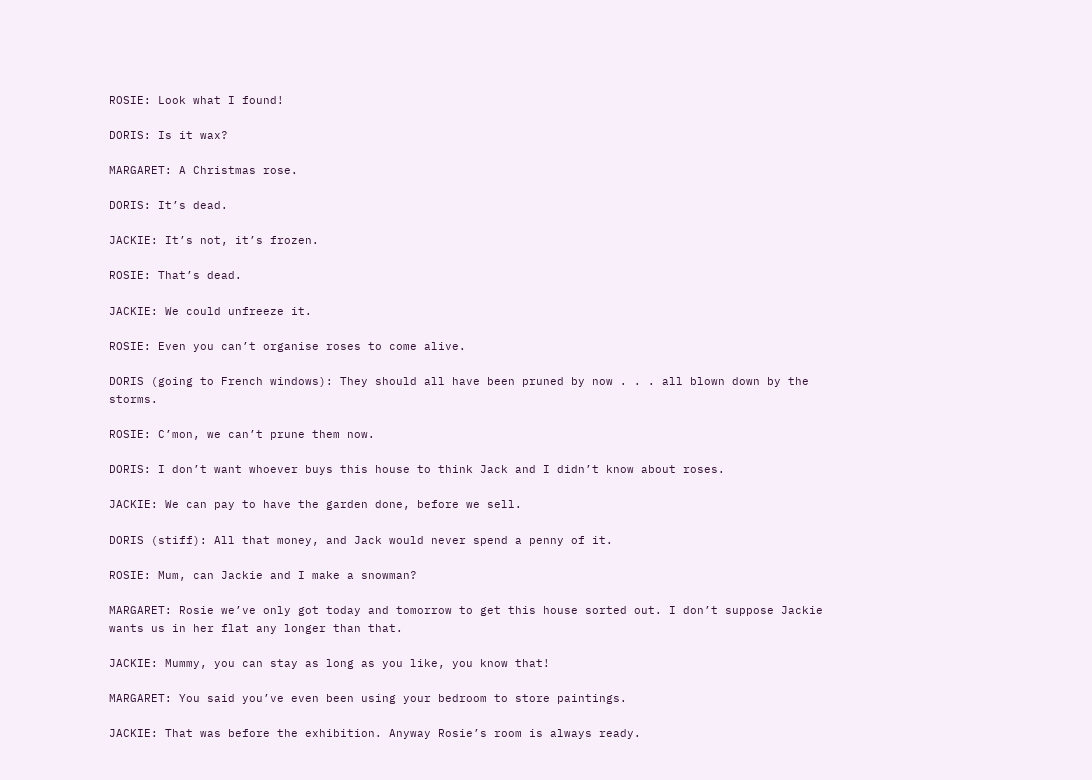ROSIE: Look what I found!

DORIS: Is it wax?

MARGARET: A Christmas rose.

DORIS: It’s dead.

JACKIE: It’s not, it’s frozen.

ROSIE: That’s dead.

JACKIE: We could unfreeze it.

ROSIE: Even you can’t organise roses to come alive.

DORIS (going to French windows): They should all have been pruned by now . . . all blown down by the storms.

ROSIE: C’mon, we can’t prune them now.

DORIS: I don’t want whoever buys this house to think Jack and I didn’t know about roses.

JACKIE: We can pay to have the garden done, before we sell.

DORIS (stiff): All that money, and Jack would never spend a penny of it.

ROSIE: Mum, can Jackie and I make a snowman?

MARGARET: Rosie we’ve only got today and tomorrow to get this house sorted out. I don’t suppose Jackie wants us in her flat any longer than that.

JACKIE: Mummy, you can stay as long as you like, you know that!

MARGARET: You said you’ve even been using your bedroom to store paintings.

JACKIE: That was before the exhibition. Anyway Rosie’s room is always ready.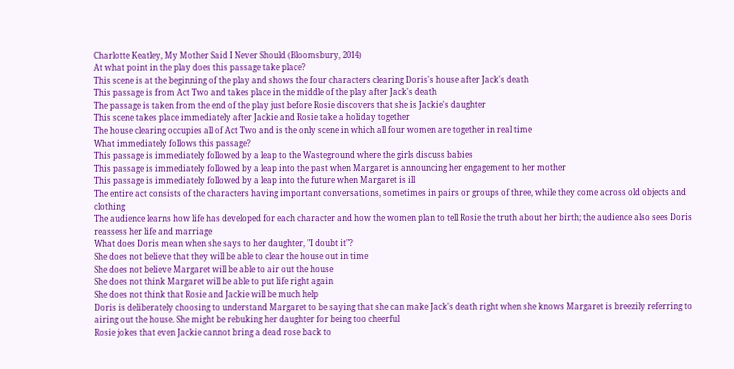Charlotte Keatley, My Mother Said I Never Should (Bloomsbury, 2014)
At what point in the play does this passage take place?
This scene is at the beginning of the play and shows the four characters clearing Doris's house after Jack's death
This passage is from Act Two and takes place in the middle of the play after Jack's death
The passage is taken from the end of the play just before Rosie discovers that she is Jackie's daughter
This scene takes place immediately after Jackie and Rosie take a holiday together
The house clearing occupies all of Act Two and is the only scene in which all four women are together in real time
What immediately follows this passage?
This passage is immediately followed by a leap to the Wasteground where the girls discuss babies
This passage is immediately followed by a leap into the past when Margaret is announcing her engagement to her mother
This passage is immediately followed by a leap into the future when Margaret is ill
The entire act consists of the characters having important conversations, sometimes in pairs or groups of three, while they come across old objects and clothing
The audience learns how life has developed for each character and how the women plan to tell Rosie the truth about her birth; the audience also sees Doris reassess her life and marriage
What does Doris mean when she says to her daughter, "I doubt it"?
She does not believe that they will be able to clear the house out in time
She does not believe Margaret will be able to air out the house
She does not think Margaret will be able to put life right again
She does not think that Rosie and Jackie will be much help
Doris is deliberately choosing to understand Margaret to be saying that she can make Jack's death right when she knows Margaret is breezily referring to airing out the house. She might be rebuking her daughter for being too cheerful
Rosie jokes that even Jackie cannot bring a dead rose back to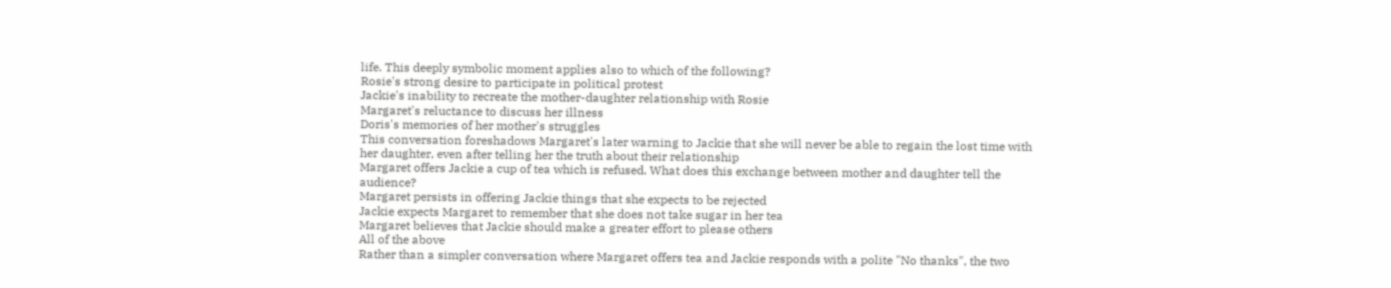life. This deeply symbolic moment applies also to which of the following?
Rosie's strong desire to participate in political protest
Jackie's inability to recreate the mother-daughter relationship with Rosie
Margaret's reluctance to discuss her illness
Doris's memories of her mother's struggles
This conversation foreshadows Margaret's later warning to Jackie that she will never be able to regain the lost time with her daughter, even after telling her the truth about their relationship
Margaret offers Jackie a cup of tea which is refused. What does this exchange between mother and daughter tell the audience?
Margaret persists in offering Jackie things that she expects to be rejected
Jackie expects Margaret to remember that she does not take sugar in her tea
Margaret believes that Jackie should make a greater effort to please others
All of the above
Rather than a simpler conversation where Margaret offers tea and Jackie responds with a polite "No thanks", the two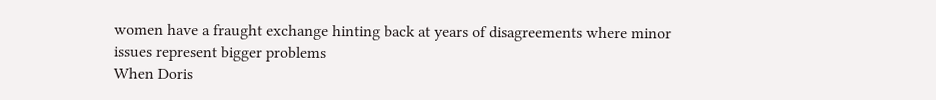women have a fraught exchange hinting back at years of disagreements where minor issues represent bigger problems
When Doris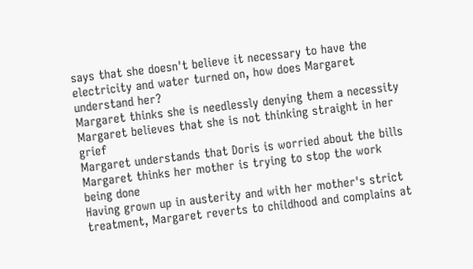says that she doesn't believe it necessary to have the electricity and water turned on, how does Margaret understand her?
Margaret thinks she is needlessly denying them a necessity
Margaret believes that she is not thinking straight in her grief
Margaret understands that Doris is worried about the bills
Margaret thinks her mother is trying to stop the work being done
Having grown up in austerity and with her mother's strict treatment, Margaret reverts to childhood and complains at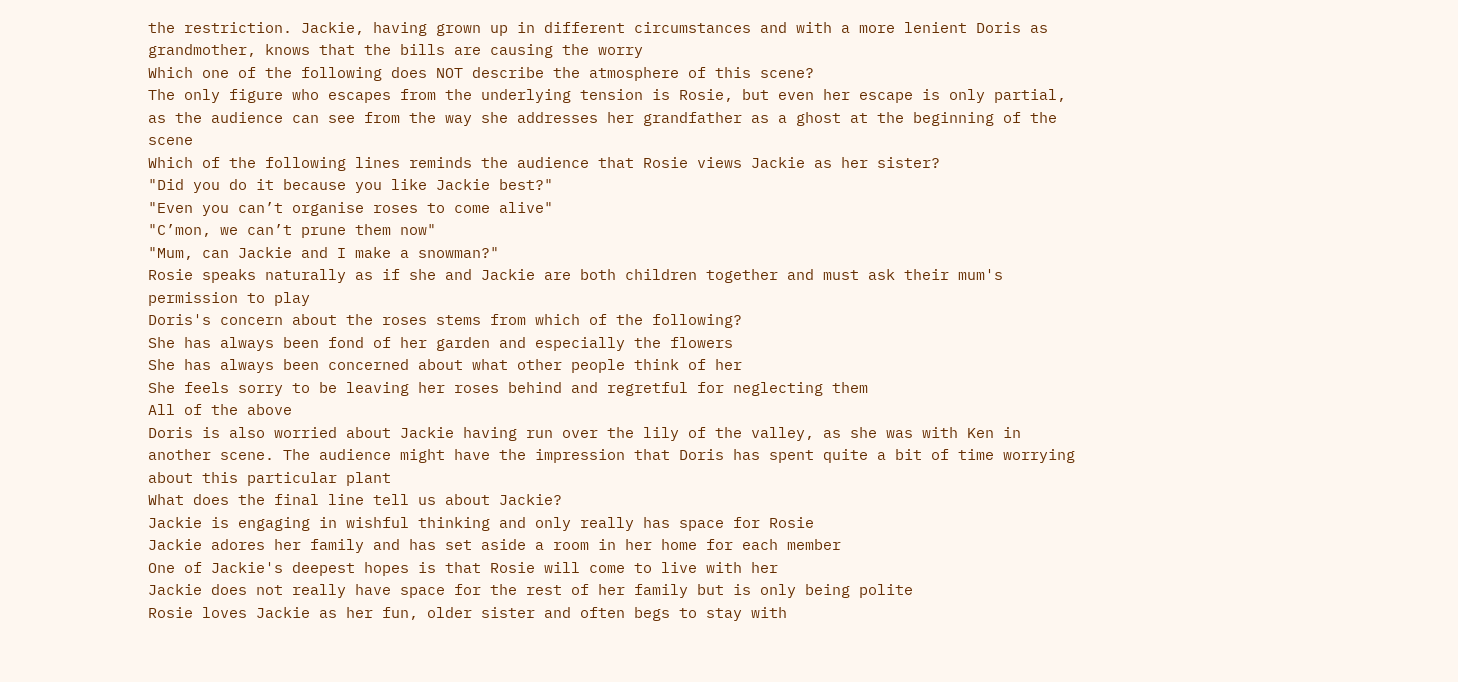the restriction. Jackie, having grown up in different circumstances and with a more lenient Doris as grandmother, knows that the bills are causing the worry
Which one of the following does NOT describe the atmosphere of this scene?
The only figure who escapes from the underlying tension is Rosie, but even her escape is only partial, as the audience can see from the way she addresses her grandfather as a ghost at the beginning of the scene
Which of the following lines reminds the audience that Rosie views Jackie as her sister?
"Did you do it because you like Jackie best?"
"Even you can’t organise roses to come alive"
"C’mon, we can’t prune them now"
"Mum, can Jackie and I make a snowman?"
Rosie speaks naturally as if she and Jackie are both children together and must ask their mum's permission to play
Doris's concern about the roses stems from which of the following?
She has always been fond of her garden and especially the flowers
She has always been concerned about what other people think of her
She feels sorry to be leaving her roses behind and regretful for neglecting them
All of the above
Doris is also worried about Jackie having run over the lily of the valley, as she was with Ken in another scene. The audience might have the impression that Doris has spent quite a bit of time worrying about this particular plant
What does the final line tell us about Jackie?
Jackie is engaging in wishful thinking and only really has space for Rosie
Jackie adores her family and has set aside a room in her home for each member
One of Jackie's deepest hopes is that Rosie will come to live with her
Jackie does not really have space for the rest of her family but is only being polite
Rosie loves Jackie as her fun, older sister and often begs to stay with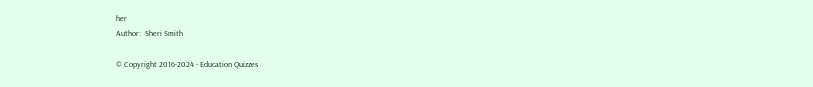her
Author:  Sheri Smith

© Copyright 2016-2024 - Education Quizzes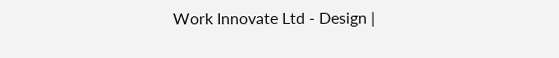Work Innovate Ltd - Design |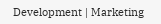Development | Marketing